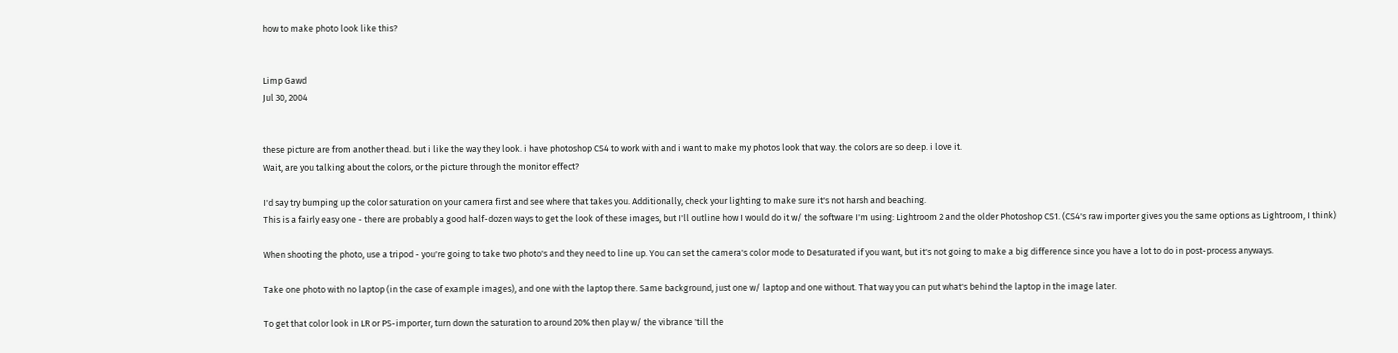how to make photo look like this?


Limp Gawd
Jul 30, 2004


these picture are from another thead. but i like the way they look. i have photoshop CS4 to work with and i want to make my photos look that way. the colors are so deep. i love it.
Wait, are you talking about the colors, or the picture through the monitor effect?

I'd say try bumping up the color saturation on your camera first and see where that takes you. Additionally, check your lighting to make sure it's not harsh and beaching.
This is a fairly easy one - there are probably a good half-dozen ways to get the look of these images, but I'll outline how I would do it w/ the software I'm using: Lightroom 2 and the older Photoshop CS1. (CS4's raw importer gives you the same options as Lightroom, I think)

When shooting the photo, use a tripod - you're going to take two photo's and they need to line up. You can set the camera's color mode to Desaturated if you want, but it's not going to make a big difference since you have a lot to do in post-process anyways.

Take one photo with no laptop (in the case of example images), and one with the laptop there. Same background, just one w/ laptop and one without. That way you can put what's behind the laptop in the image later.

To get that color look in LR or PS-importer, turn down the saturation to around 20% then play w/ the vibrance 'till the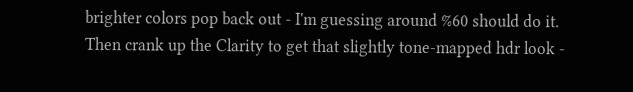brighter colors pop back out - I'm guessing around %60 should do it. Then crank up the Clarity to get that slightly tone-mapped hdr look -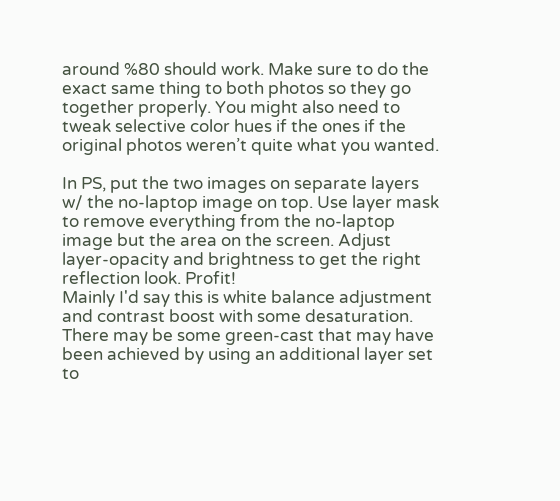around %80 should work. Make sure to do the exact same thing to both photos so they go together properly. You might also need to tweak selective color hues if the ones if the original photos weren’t quite what you wanted.

In PS, put the two images on separate layers w/ the no-laptop image on top. Use layer mask to remove everything from the no-laptop image but the area on the screen. Adjust layer-opacity and brightness to get the right reflection look. Profit!
Mainly I'd say this is white balance adjustment and contrast boost with some desaturation. There may be some green-cast that may have been achieved by using an additional layer set to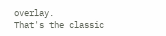overlay.
That's the classic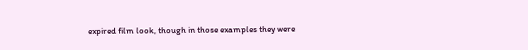expired film look, though in those examples they were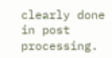clearly done in post processing.